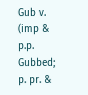Gub v. (imp & p.p. Gubbed; p. pr. &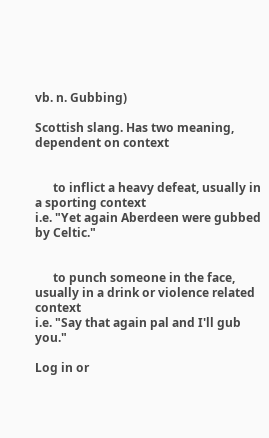vb. n. Gubbing)

Scottish slang. Has two meaning, dependent on context


      to inflict a heavy defeat, usually in a sporting context
i.e. "Yet again Aberdeen were gubbed by Celtic."


      to punch someone in the face, usually in a drink or violence related context
i.e. "Say that again pal and I'll gub you."

Log in or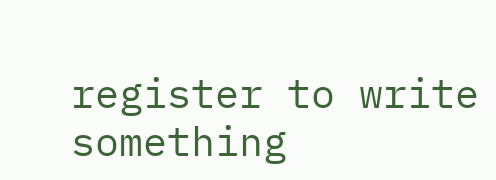register to write something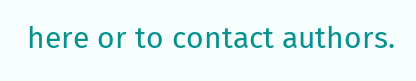here or to contact authors.